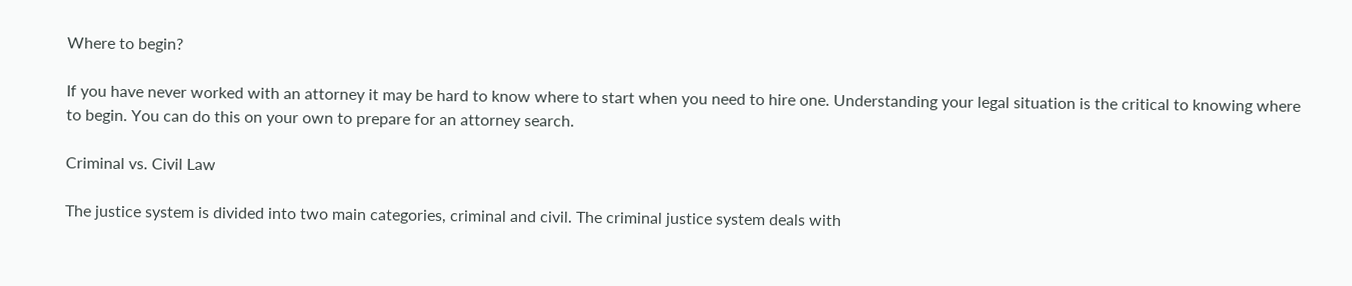Where to begin?

If you have never worked with an attorney it may be hard to know where to start when you need to hire one. Understanding your legal situation is the critical to knowing where to begin. You can do this on your own to prepare for an attorney search.

Criminal vs. Civil Law

The justice system is divided into two main categories, criminal and civil. The criminal justice system deals with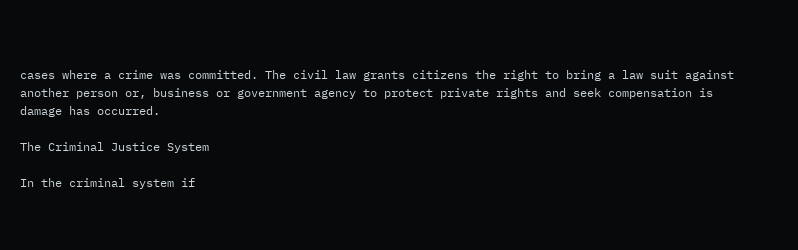cases where a crime was committed. The civil law grants citizens the right to bring a law suit against another person or, business or government agency to protect private rights and seek compensation is damage has occurred.

The Criminal Justice System

In the criminal system if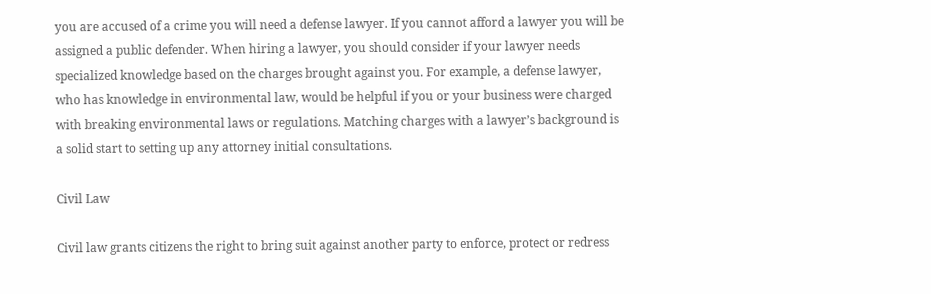you are accused of a crime you will need a defense lawyer. If you cannot afford a lawyer you will be assigned a public defender. When hiring a lawyer, you should consider if your lawyer needs specialized knowledge based on the charges brought against you. For example, a defense lawyer, who has knowledge in environmental law, would be helpful if you or your business were charged with breaking environmental laws or regulations. Matching charges with a lawyer’s background is a solid start to setting up any attorney initial consultations.

Civil Law

Civil law grants citizens the right to bring suit against another party to enforce, protect or redress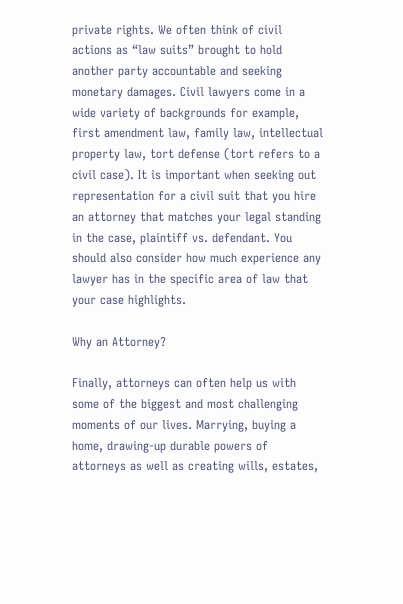private rights. We often think of civil actions as “law suits” brought to hold another party accountable and seeking monetary damages. Civil lawyers come in a wide variety of backgrounds for example, first amendment law, family law, intellectual property law, tort defense (tort refers to a civil case). It is important when seeking out representation for a civil suit that you hire an attorney that matches your legal standing in the case, plaintiff vs. defendant. You should also consider how much experience any lawyer has in the specific area of law that your case highlights.

Why an Attorney?

Finally, attorneys can often help us with some of the biggest and most challenging moments of our lives. Marrying, buying a home, drawing-up durable powers of attorneys as well as creating wills, estates,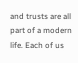and trusts are all part of a modern life. Each of us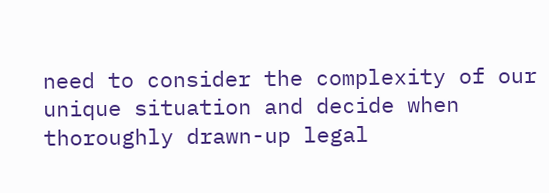need to consider the complexity of our unique situation and decide when thoroughly drawn-up legal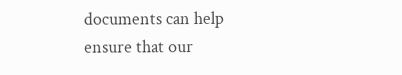documents can help ensure that our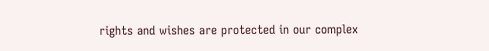rights and wishes are protected in our complex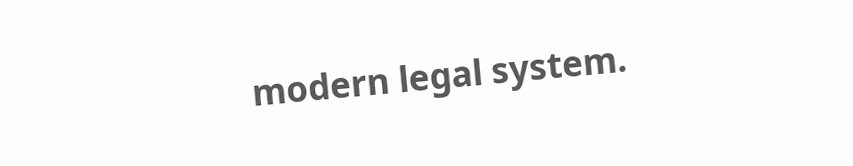modern legal system.